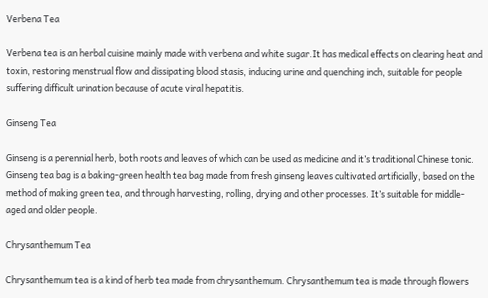Verbena Tea

Verbena tea is an herbal cuisine mainly made with verbena and white sugar.It has medical effects on clearing heat and toxin, restoring menstrual flow and dissipating blood stasis, inducing urine and quenching inch, suitable for people suffering difficult urination because of acute viral hepatitis.

Ginseng Tea

Ginseng is a perennial herb, both roots and leaves of which can be used as medicine and it’s traditional Chinese tonic. Ginseng tea bag is a baking-green health tea bag made from fresh ginseng leaves cultivated artificially, based on the method of making green tea, and through harvesting, rolling, drying and other processes. It’s suitable for middle-aged and older people.

Chrysanthemum Tea

Chrysanthemum tea is a kind of herb tea made from chrysanthemum. Chrysanthemum tea is made through flowers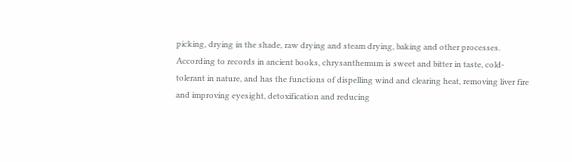picking, drying in the shade, raw drying and steam drying, baking and other processes. According to records in ancient books, chrysanthemum is sweet and bitter in taste, cold-tolerant in nature, and has the functions of dispelling wind and clearing heat, removing liver fire and improving eyesight, detoxification and reducing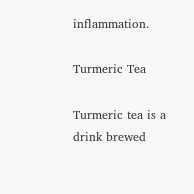inflammation.

Turmeric Tea

Turmeric tea is a drink brewed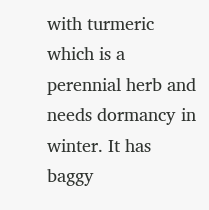with turmeric which is a perennial herb and needs dormancy in winter. It has baggy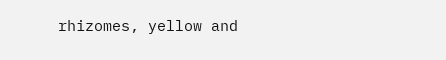rhizomes, yellow and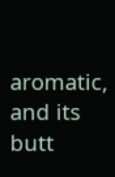aromatic, and its butt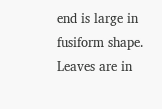end is large in fusiform shape. Leaves are in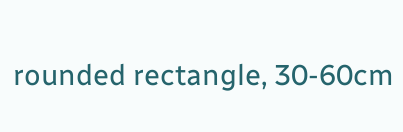rounded rectangle, 30-60cm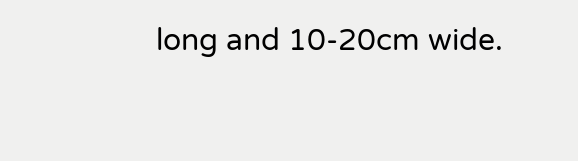long and 10-20cm wide.